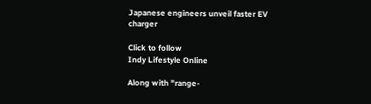Japanese engineers unveil faster EV charger

Click to follow
Indy Lifestyle Online

Along with "range-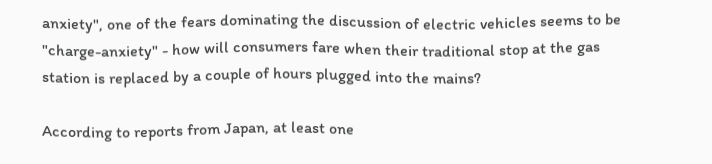anxiety", one of the fears dominating the discussion of electric vehicles seems to be "charge-anxiety" - how will consumers fare when their traditional stop at the gas station is replaced by a couple of hours plugged into the mains?

According to reports from Japan, at least one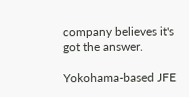company believes it's got the answer.

Yokohama-based JFE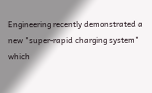Engineering recently demonstrated a new "super-rapid charging system" which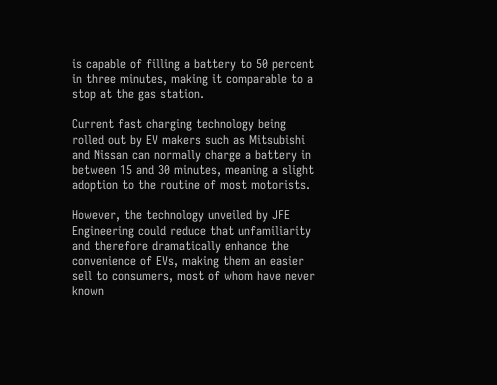is capable of filling a battery to 50 percent in three minutes, making it comparable to a stop at the gas station.

Current fast charging technology being rolled out by EV makers such as Mitsubishi and Nissan can normally charge a battery in between 15 and 30 minutes, meaning a slight adoption to the routine of most motorists.

However, the technology unveiled by JFE Engineering could reduce that unfamiliarity and therefore dramatically enhance the convenience of EVs, making them an easier sell to consumers, most of whom have never known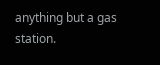anything but a gas station.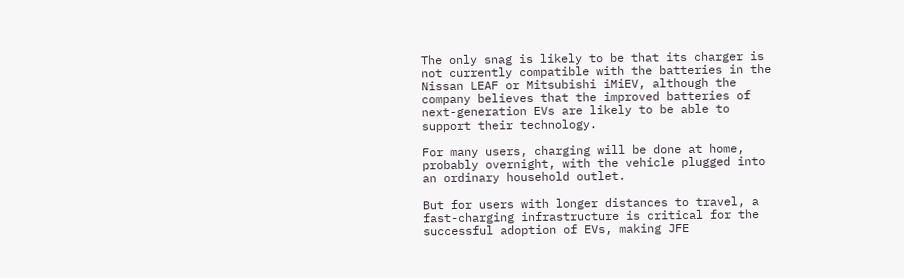The only snag is likely to be that its charger is not currently compatible with the batteries in the Nissan LEAF or Mitsubishi iMiEV, although the company believes that the improved batteries of next-generation EVs are likely to be able to support their technology.

For many users, charging will be done at home, probably overnight, with the vehicle plugged into an ordinary household outlet.

But for users with longer distances to travel, a fast-charging infrastructure is critical for the successful adoption of EVs, making JFE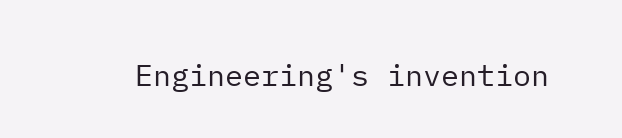Engineering's invention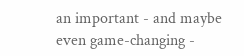an important - and maybe even game-changing -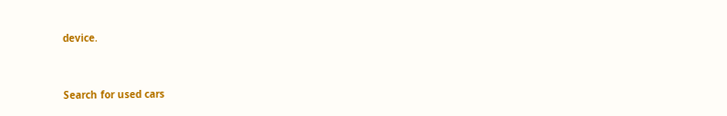device.


Search for used cars